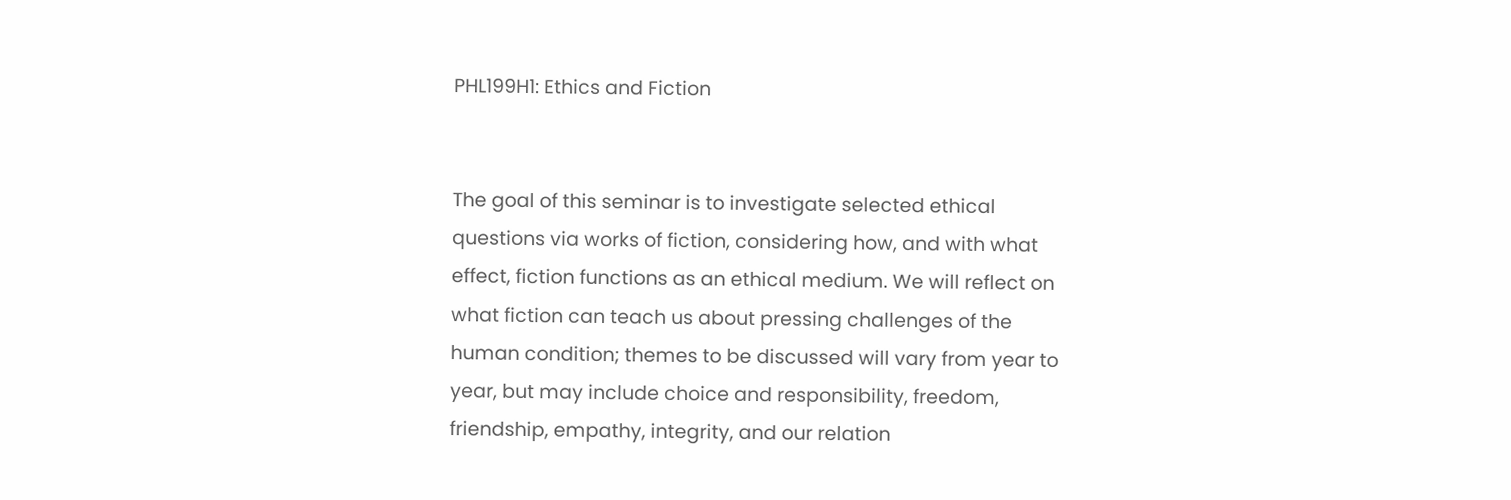PHL199H1: Ethics and Fiction


The goal of this seminar is to investigate selected ethical questions via works of fiction, considering how, and with what effect, fiction functions as an ethical medium. We will reflect on what fiction can teach us about pressing challenges of the human condition; themes to be discussed will vary from year to year, but may include choice and responsibility, freedom, friendship, empathy, integrity, and our relation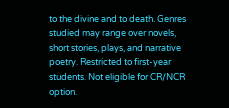to the divine and to death. Genres studied may range over novels, short stories, plays, and narrative poetry. Restricted to first-year students. Not eligible for CR/NCR option.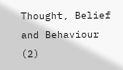Thought, Belief and Behaviour (2)